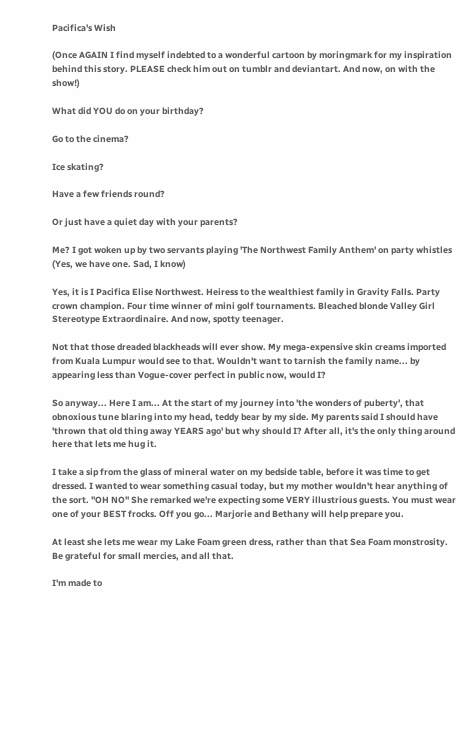Pacifica's Wish

(Once AGAIN I find myself indebted to a wonderful cartoon by moringmark for my inspiration behind this story. PLEASE check him out on tumblr and deviantart. And now, on with the show!)

What did YOU do on your birthday?

Go to the cinema?

Ice skating?

Have a few friends round?

Or just have a quiet day with your parents?

Me? I got woken up by two servants playing 'The Northwest Family Anthem' on party whistles (Yes, we have one. Sad, I know)

Yes, it is I Pacifica Elise Northwest. Heiress to the wealthiest family in Gravity Falls. Party crown champion. Four time winner of mini golf tournaments. Bleached blonde Valley Girl Stereotype Extraordinaire. And now, spotty teenager.

Not that those dreaded blackheads will ever show. My mega-expensive skin creams imported from Kuala Lumpur would see to that. Wouldn't want to tarnish the family name... by appearing less than Vogue-cover perfect in public now, would I?

So anyway... Here I am... At the start of my journey into 'the wonders of puberty', that obnoxious tune blaring into my head, teddy bear by my side. My parents said I should have 'thrown that old thing away YEARS ago' but why should I? After all, it's the only thing around here that lets me hug it.

I take a sip from the glass of mineral water on my bedside table, before it was time to get dressed. I wanted to wear something casual today, but my mother wouldn't hear anything of the sort. "OH NO" She remarked we're expecting some VERY illustrious guests. You must wear one of your BEST frocks. Off you go... Marjorie and Bethany will help prepare you.

At least she lets me wear my Lake Foam green dress, rather than that Sea Foam monstrosity. Be grateful for small mercies, and all that.

I'm made to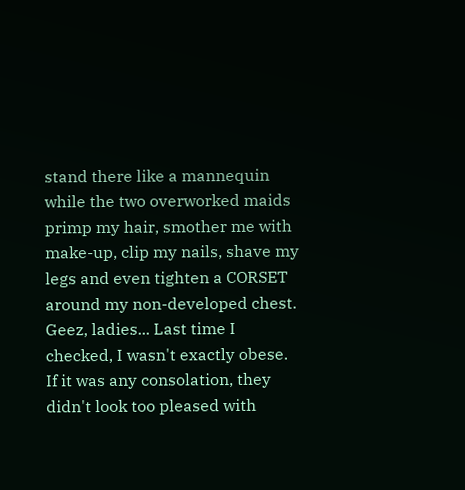stand there like a mannequin while the two overworked maids primp my hair, smother me with make-up, clip my nails, shave my legs and even tighten a CORSET around my non-developed chest. Geez, ladies... Last time I checked, I wasn't exactly obese. If it was any consolation, they didn't look too pleased with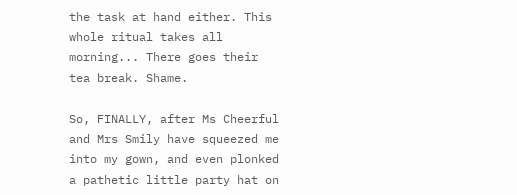the task at hand either. This whole ritual takes all morning... There goes their tea break. Shame.

So, FINALLY, after Ms Cheerful and Mrs Smily have squeezed me into my gown, and even plonked a pathetic little party hat on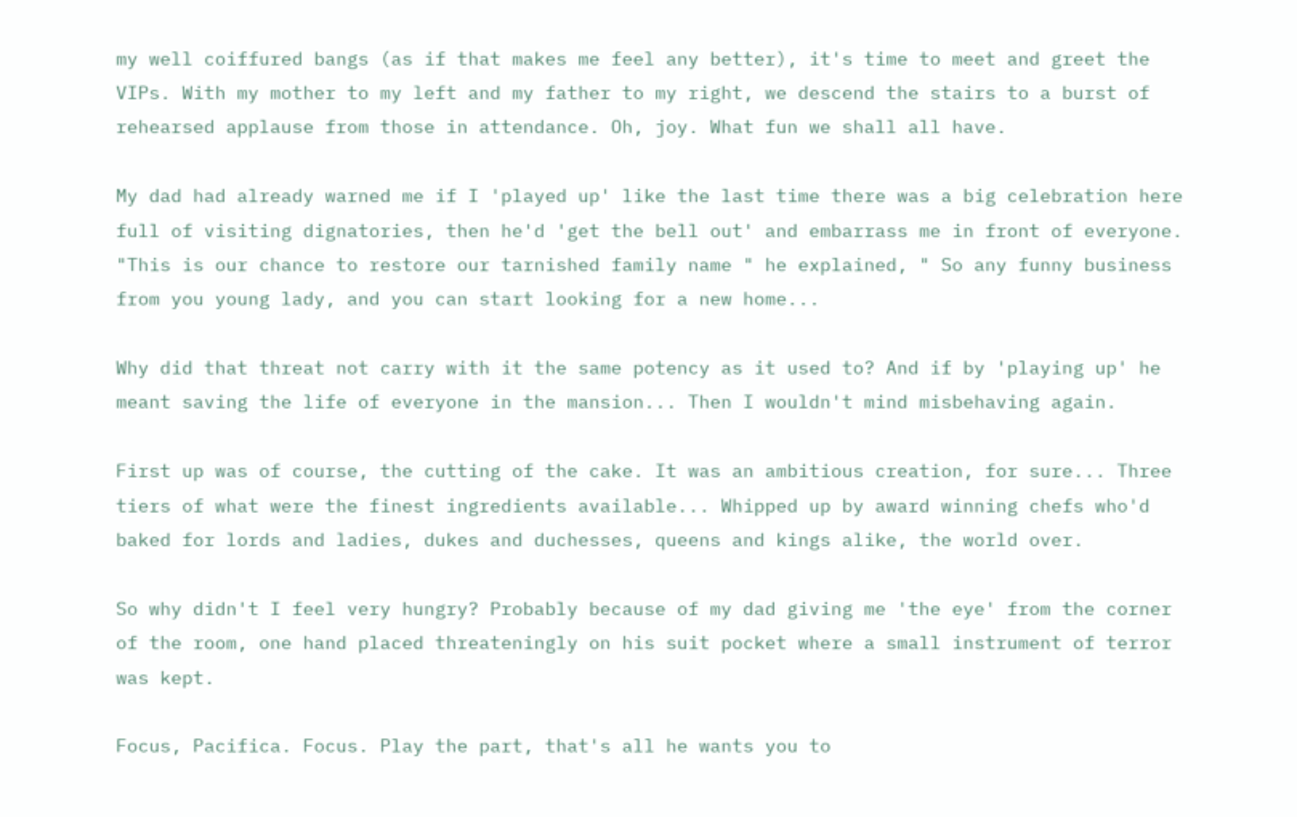my well coiffured bangs (as if that makes me feel any better), it's time to meet and greet the VIPs. With my mother to my left and my father to my right, we descend the stairs to a burst of rehearsed applause from those in attendance. Oh, joy. What fun we shall all have.

My dad had already warned me if I 'played up' like the last time there was a big celebration here full of visiting dignatories, then he'd 'get the bell out' and embarrass me in front of everyone. "This is our chance to restore our tarnished family name " he explained, " So any funny business from you young lady, and you can start looking for a new home...

Why did that threat not carry with it the same potency as it used to? And if by 'playing up' he meant saving the life of everyone in the mansion... Then I wouldn't mind misbehaving again.

First up was of course, the cutting of the cake. It was an ambitious creation, for sure... Three tiers of what were the finest ingredients available... Whipped up by award winning chefs who'd baked for lords and ladies, dukes and duchesses, queens and kings alike, the world over.

So why didn't I feel very hungry? Probably because of my dad giving me 'the eye' from the corner of the room, one hand placed threateningly on his suit pocket where a small instrument of terror was kept.

Focus, Pacifica. Focus. Play the part, that's all he wants you to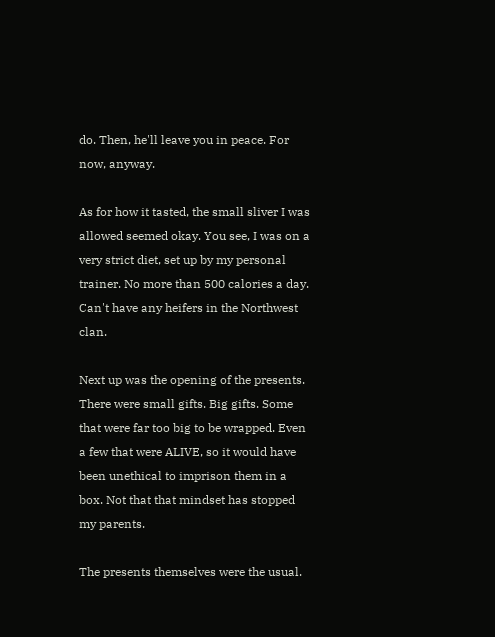do. Then, he'll leave you in peace. For now, anyway.

As for how it tasted, the small sliver I was allowed seemed okay. You see, I was on a very strict diet, set up by my personal trainer. No more than 500 calories a day. Can't have any heifers in the Northwest clan.

Next up was the opening of the presents. There were small gifts. Big gifts. Some that were far too big to be wrapped. Even a few that were ALIVE, so it would have been unethical to imprison them in a box. Not that that mindset has stopped my parents.

The presents themselves were the usual.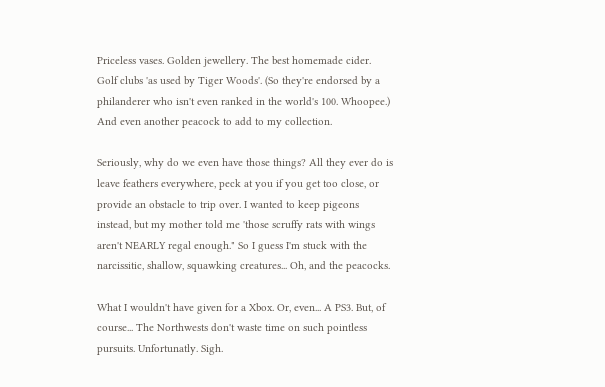Priceless vases. Golden jewellery. The best homemade cider. Golf clubs 'as used by Tiger Woods'. (So they're endorsed by a philanderer who isn't even ranked in the world's 100. Whoopee.) And even another peacock to add to my collection.

Seriously, why do we even have those things? All they ever do is leave feathers everywhere, peck at you if you get too close, or provide an obstacle to trip over. I wanted to keep pigeons instead, but my mother told me 'those scruffy rats with wings aren't NEARLY regal enough." So I guess I'm stuck with the narcissitic, shallow, squawking creatures... Oh, and the peacocks.

What I wouldn't have given for a Xbox. Or, even... A PS3. But, of course... The Northwests don't waste time on such pointless pursuits. Unfortunatly. Sigh.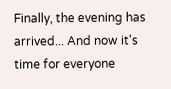Finally, the evening has arrived... And now it's time for everyone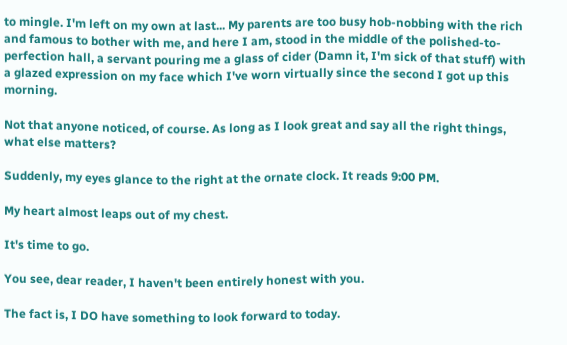to mingle. I'm left on my own at last... My parents are too busy hob-nobbing with the rich and famous to bother with me, and here I am, stood in the middle of the polished-to-perfection hall, a servant pouring me a glass of cider (Damn it, I'm sick of that stuff) with a glazed expression on my face which I've worn virtually since the second I got up this morning.

Not that anyone noticed, of course. As long as I look great and say all the right things, what else matters?

Suddenly, my eyes glance to the right at the ornate clock. It reads 9:00 PM.

My heart almost leaps out of my chest.

It's time to go.

You see, dear reader, I haven't been entirely honest with you.

The fact is, I DO have something to look forward to today.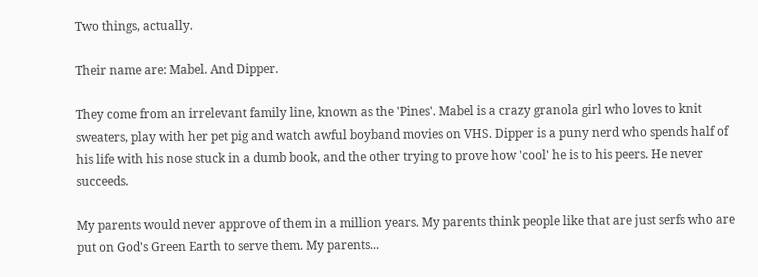Two things, actually.

Their name are: Mabel. And Dipper.

They come from an irrelevant family line, known as the 'Pines'. Mabel is a crazy granola girl who loves to knit sweaters, play with her pet pig and watch awful boyband movies on VHS. Dipper is a puny nerd who spends half of his life with his nose stuck in a dumb book, and the other trying to prove how 'cool' he is to his peers. He never succeeds.

My parents would never approve of them in a million years. My parents think people like that are just serfs who are put on God's Green Earth to serve them. My parents...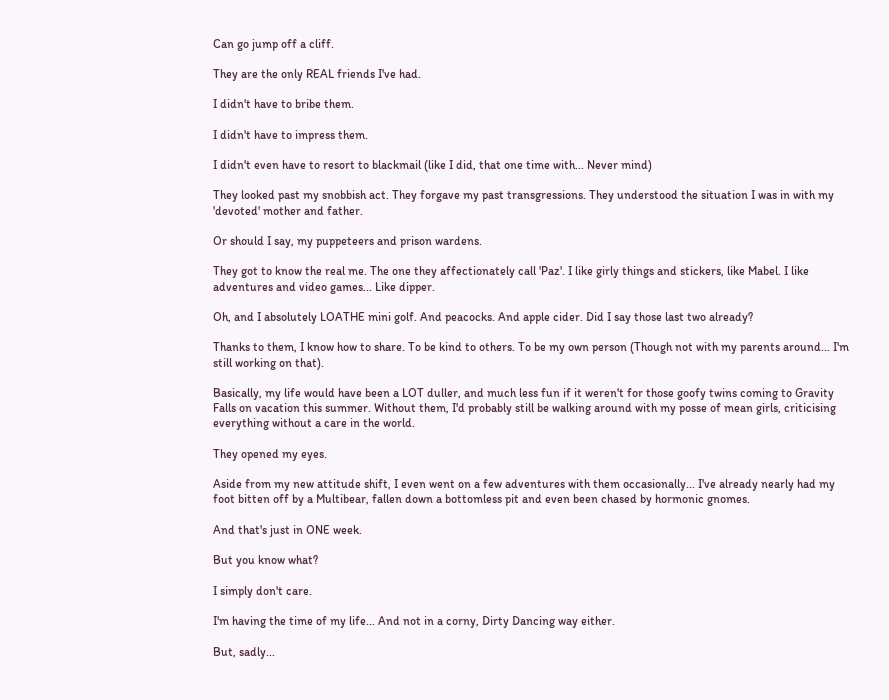Can go jump off a cliff.

They are the only REAL friends I've had.

I didn't have to bribe them.

I didn't have to impress them.

I didn't even have to resort to blackmail (like I did, that one time with... Never mind)

They looked past my snobbish act. They forgave my past transgressions. They understood the situation I was in with my 'devoted' mother and father.

Or should I say, my puppeteers and prison wardens.

They got to know the real me. The one they affectionately call 'Paz'. I like girly things and stickers, like Mabel. I like adventures and video games... Like dipper.

Oh, and I absolutely LOATHE mini golf. And peacocks. And apple cider. Did I say those last two already?

Thanks to them, I know how to share. To be kind to others. To be my own person (Though not with my parents around... I'm still working on that).

Basically, my life would have been a LOT duller, and much less fun if it weren't for those goofy twins coming to Gravity Falls on vacation this summer. Without them, I'd probably still be walking around with my posse of mean girls, criticising everything without a care in the world.

They opened my eyes.

Aside from my new attitude shift, I even went on a few adventures with them occasionally... I've already nearly had my foot bitten off by a Multibear, fallen down a bottomless pit and even been chased by hormonic gnomes.

And that's just in ONE week.

But you know what?

I simply don't care.

I'm having the time of my life... And not in a corny, Dirty Dancing way either.

But, sadly...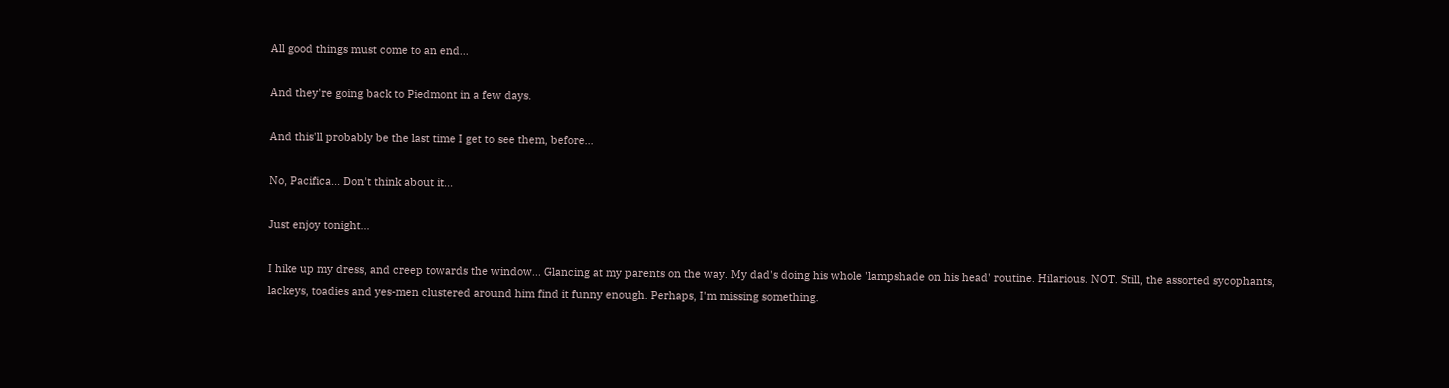All good things must come to an end...

And they're going back to Piedmont in a few days.

And this'll probably be the last time I get to see them, before...

No, Pacifica... Don't think about it...

Just enjoy tonight...

I hike up my dress, and creep towards the window... Glancing at my parents on the way. My dad's doing his whole 'lampshade on his head' routine. Hilarious. NOT. Still, the assorted sycophants, lackeys, toadies and yes-men clustered around him find it funny enough. Perhaps, I'm missing something.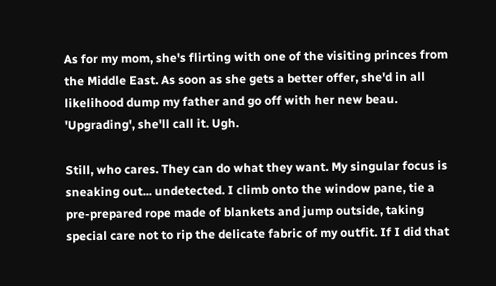As for my mom, she's flirting with one of the visiting princes from the Middle East. As soon as she gets a better offer, she'd in all likelihood dump my father and go off with her new beau. 'Upgrading', she'll call it. Ugh.

Still, who cares. They can do what they want. My singular focus is sneaking out... undetected. I climb onto the window pane, tie a pre-prepared rope made of blankets and jump outside, taking special care not to rip the delicate fabric of my outfit. If I did that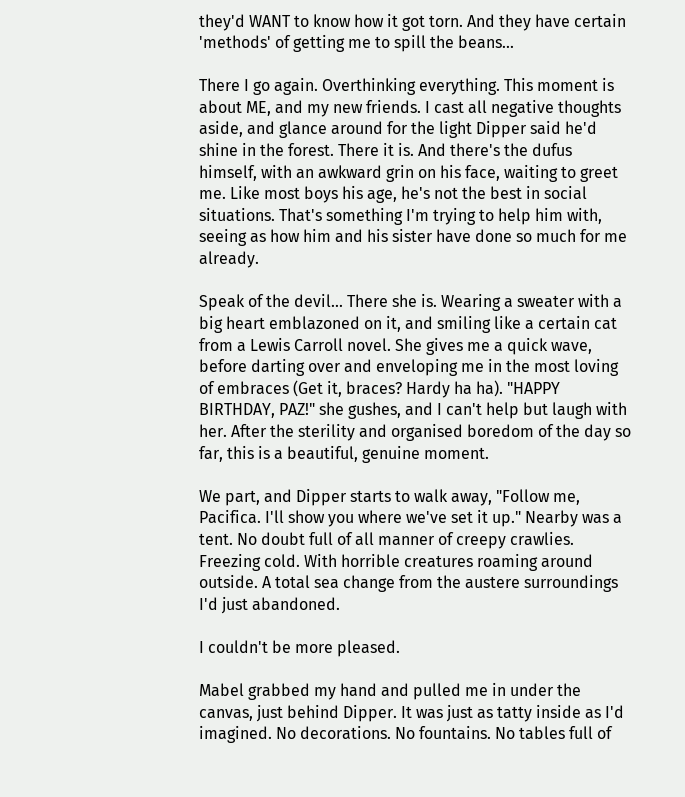they'd WANT to know how it got torn. And they have certain 'methods' of getting me to spill the beans...

There I go again. Overthinking everything. This moment is about ME, and my new friends. I cast all negative thoughts aside, and glance around for the light Dipper said he'd shine in the forest. There it is. And there's the dufus himself, with an awkward grin on his face, waiting to greet me. Like most boys his age, he's not the best in social situations. That's something I'm trying to help him with, seeing as how him and his sister have done so much for me already.

Speak of the devil... There she is. Wearing a sweater with a big heart emblazoned on it, and smiling like a certain cat from a Lewis Carroll novel. She gives me a quick wave, before darting over and enveloping me in the most loving of embraces (Get it, braces? Hardy ha ha). "HAPPY BIRTHDAY, PAZ!" she gushes, and I can't help but laugh with her. After the sterility and organised boredom of the day so far, this is a beautiful, genuine moment.

We part, and Dipper starts to walk away, "Follow me, Pacifica. I'll show you where we've set it up." Nearby was a tent. No doubt full of all manner of creepy crawlies. Freezing cold. With horrible creatures roaming around outside. A total sea change from the austere surroundings I'd just abandoned.

I couldn't be more pleased.

Mabel grabbed my hand and pulled me in under the canvas, just behind Dipper. It was just as tatty inside as I'd imagined. No decorations. No fountains. No tables full of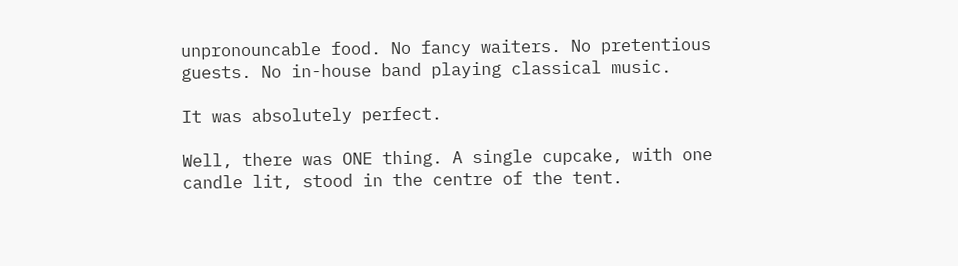unpronouncable food. No fancy waiters. No pretentious guests. No in-house band playing classical music.

It was absolutely perfect.

Well, there was ONE thing. A single cupcake, with one candle lit, stood in the centre of the tent.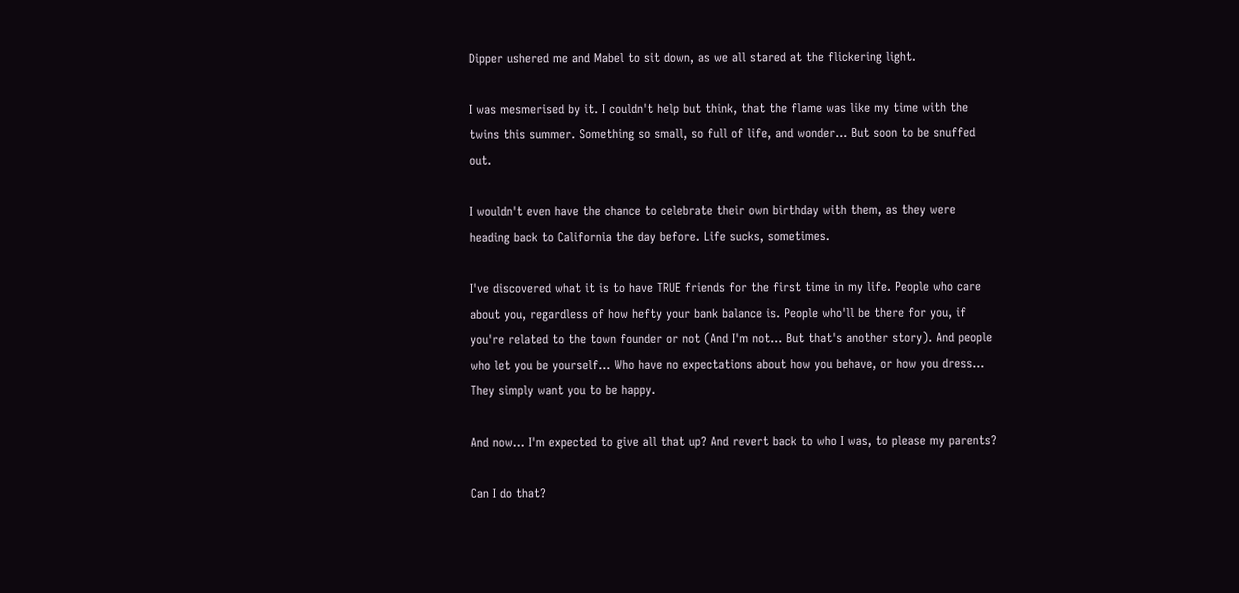Dipper ushered me and Mabel to sit down, as we all stared at the flickering light.

I was mesmerised by it. I couldn't help but think, that the flame was like my time with the twins this summer. Something so small, so full of life, and wonder... But soon to be snuffed out.

I wouldn't even have the chance to celebrate their own birthday with them, as they were heading back to California the day before. Life sucks, sometimes.

I've discovered what it is to have TRUE friends for the first time in my life. People who care about you, regardless of how hefty your bank balance is. People who'll be there for you, if you're related to the town founder or not (And I'm not... But that's another story). And people who let you be yourself... Who have no expectations about how you behave, or how you dress... They simply want you to be happy.

And now... I'm expected to give all that up? And revert back to who I was, to please my parents?

Can I do that?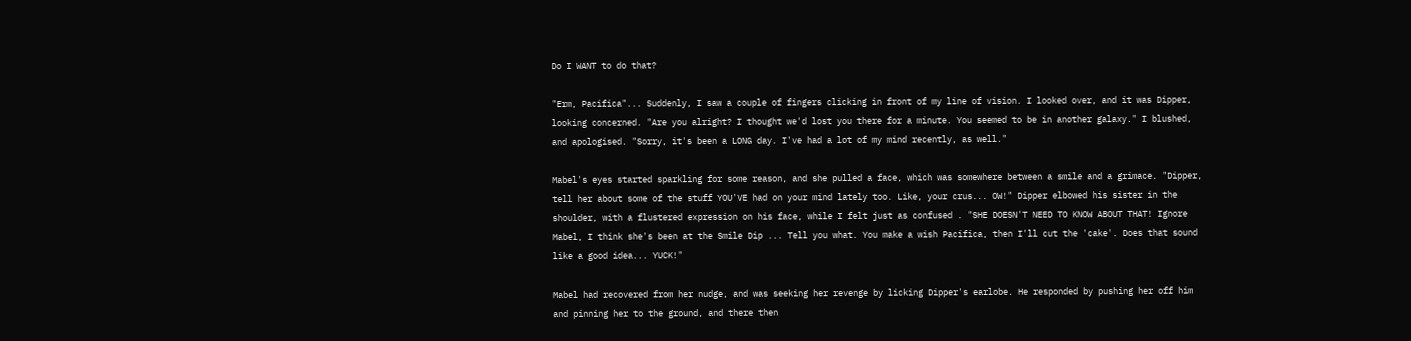Do I WANT to do that?

"Erm, Pacifica"... Suddenly, I saw a couple of fingers clicking in front of my line of vision. I looked over, and it was Dipper, looking concerned. "Are you alright? I thought we'd lost you there for a minute. You seemed to be in another galaxy." I blushed, and apologised. "Sorry, it's been a LONG day. I've had a lot of my mind recently, as well."

Mabel's eyes started sparkling for some reason, and she pulled a face, which was somewhere between a smile and a grimace. "Dipper, tell her about some of the stuff YOU'VE had on your mind lately too. Like, your crus... OW!" Dipper elbowed his sister in the shoulder, with a flustered expression on his face, while I felt just as confused . "SHE DOESN'T NEED TO KNOW ABOUT THAT! Ignore Mabel, I think she's been at the Smile Dip ... Tell you what. You make a wish Pacifica, then I'll cut the 'cake'. Does that sound like a good idea... YUCK!"

Mabel had recovered from her nudge, and was seeking her revenge by licking Dipper's earlobe. He responded by pushing her off him and pinning her to the ground, and there then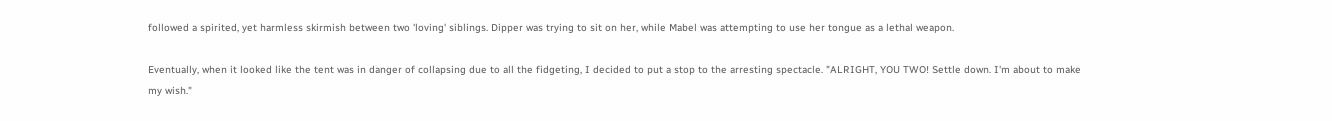followed a spirited, yet harmless skirmish between two 'loving' siblings. Dipper was trying to sit on her, while Mabel was attempting to use her tongue as a lethal weapon.

Eventually, when it looked like the tent was in danger of collapsing due to all the fidgeting, I decided to put a stop to the arresting spectacle. "ALRIGHT, YOU TWO! Settle down. I'm about to make my wish."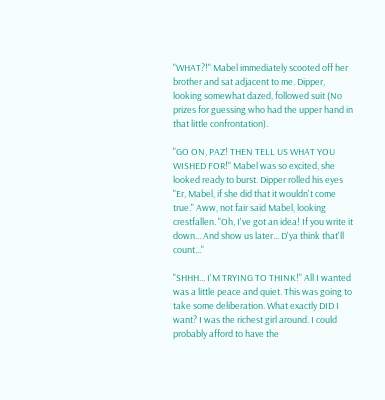"WHAT?!" Mabel immediately scooted off her brother and sat adjacent to me. Dipper, looking somewhat dazed, followed suit (No prizes for guessing who had the upper hand in that little confrontation).

"GO ON, PAZ! THEN TELL US WHAT YOU WISHED FOR!" Mabel was so excited, she looked ready to burst. Dipper rolled his eyes "Er, Mabel, if she did that it wouldn't come true." Aww, not fair said Mabel, looking crestfallen. "Oh, I've got an idea! If you write it down... And show us later... D'ya think that'll count..."

"SHHH... I'M TRYING TO THINK!" All I wanted was a little peace and quiet. This was going to take some deliberation. What exactly DID I want? I was the richest girl around. I could probably afford to have the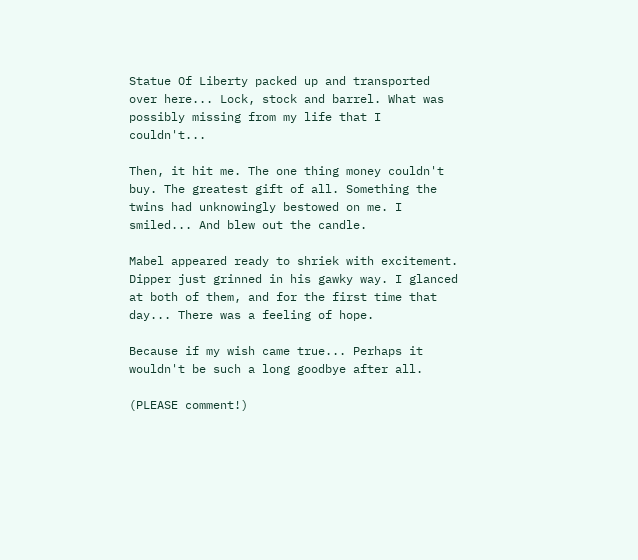Statue Of Liberty packed up and transported over here... Lock, stock and barrel. What was possibly missing from my life that I couldn't...

Then, it hit me. The one thing money couldn't buy. The greatest gift of all. Something the twins had unknowingly bestowed on me. I smiled... And blew out the candle.

Mabel appeared ready to shriek with excitement. Dipper just grinned in his gawky way. I glanced at both of them, and for the first time that day... There was a feeling of hope.

Because if my wish came true... Perhaps it wouldn't be such a long goodbye after all.

(PLEASE comment!)